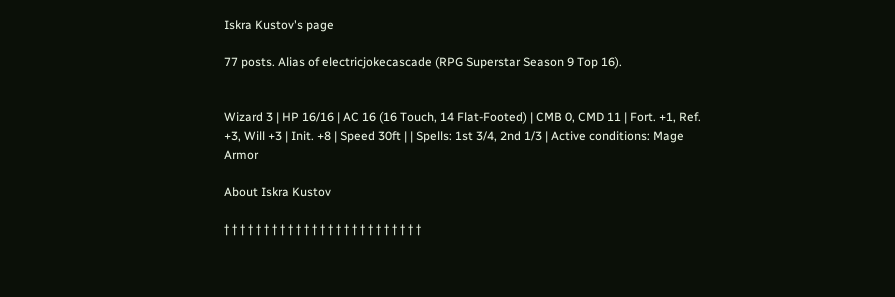Iskra Kustov's page

77 posts. Alias of electricjokecascade (RPG Superstar Season 9 Top 16).


Wizard 3 | HP 16/16 | AC 16 (16 Touch, 14 Flat-Footed) | CMB 0, CMD 11 | Fort. +1, Ref. +3, Will +3 | Init. +8 | Speed 30ft | | Spells: 1st 3/4, 2nd 1/3 | Active conditions: Mage Armor

About Iskra Kustov

† † † † † † † † † † † † † † † † † † † † † † † † †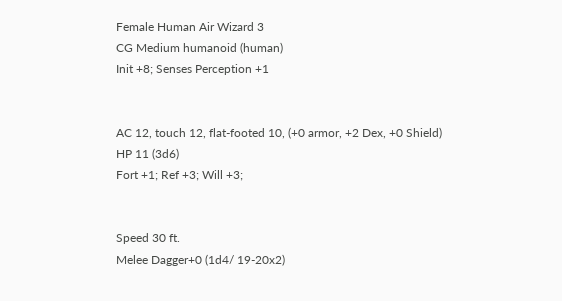Female Human Air Wizard 3
CG Medium humanoid (human)
Init +8; Senses Perception +1


AC 12, touch 12, flat-footed 10, (+0 armor, +2 Dex, +0 Shield)
HP 11 (3d6)
Fort +1; Ref +3; Will +3;


Speed 30 ft.
Melee Dagger+0 (1d4/ 19-20x2)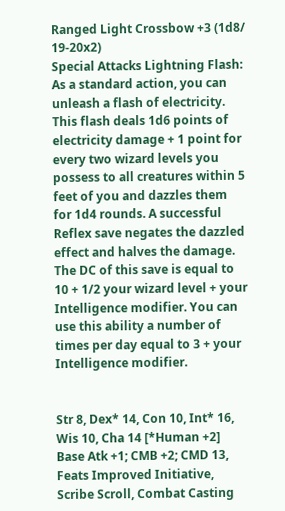Ranged Light Crossbow +3 (1d8/ 19-20x2)
Special Attacks Lightning Flash: As a standard action, you can unleash a flash of electricity. This flash deals 1d6 points of electricity damage + 1 point for every two wizard levels you possess to all creatures within 5 feet of you and dazzles them for 1d4 rounds. A successful Reflex save negates the dazzled effect and halves the damage. The DC of this save is equal to 10 + 1/2 your wizard level + your Intelligence modifier. You can use this ability a number of times per day equal to 3 + your Intelligence modifier.


Str 8, Dex* 14, Con 10, Int* 16, Wis 10, Cha 14 [*Human +2]
Base Atk +1; CMB +2; CMD 13,
Feats Improved Initiative, Scribe Scroll, Combat Casting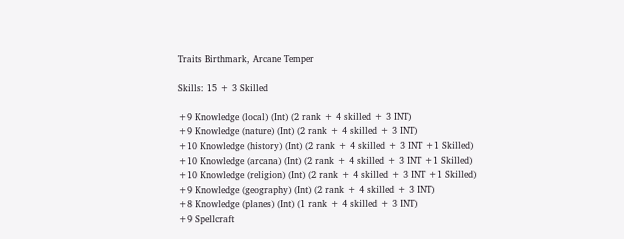Traits Birthmark, Arcane Temper

Skills: 15 + 3 Skilled

+9 Knowledge (local) (Int) (2 rank + 4 skilled + 3 INT)
+9 Knowledge (nature) (Int) (2 rank + 4 skilled + 3 INT)
+10 Knowledge (history) (Int) (2 rank + 4 skilled + 3 INT +1 Skilled)
+10 Knowledge (arcana) (Int) (2 rank + 4 skilled + 3 INT +1 Skilled)
+10 Knowledge (religion) (Int) (2 rank + 4 skilled + 3 INT +1 Skilled)
+9 Knowledge (geography) (Int) (2 rank + 4 skilled + 3 INT)
+8 Knowledge (planes) (Int) (1 rank + 4 skilled + 3 INT)
+9 Spellcraft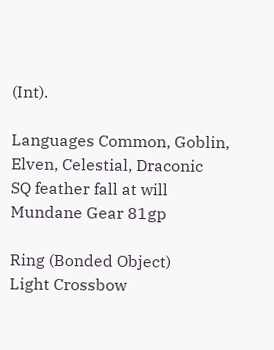(Int).

Languages Common, Goblin, Elven, Celestial, Draconic
SQ feather fall at will
Mundane Gear 81gp

Ring (Bonded Object)
Light Crossbow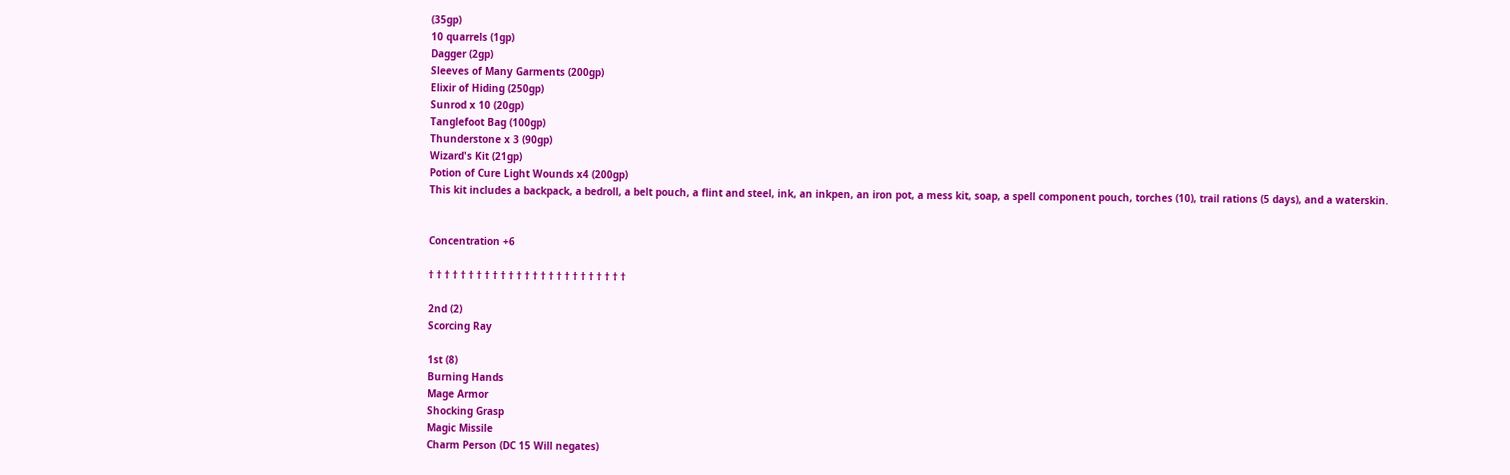(35gp)
10 quarrels (1gp)
Dagger (2gp)
Sleeves of Many Garments (200gp)
Elixir of Hiding (250gp)
Sunrod x 10 (20gp)
Tanglefoot Bag (100gp)
Thunderstone x 3 (90gp)
Wizard's Kit (21gp)
Potion of Cure Light Wounds x4 (200gp)
This kit includes a backpack, a bedroll, a belt pouch, a flint and steel, ink, an inkpen, an iron pot, a mess kit, soap, a spell component pouch, torches (10), trail rations (5 days), and a waterskin.


Concentration +6

† † † † † † † † † † † † † † † † † † † † † † † † †

2nd (2)
Scorcing Ray

1st (8)
Burning Hands
Mage Armor
Shocking Grasp
Magic Missile
Charm Person (DC 15 Will negates)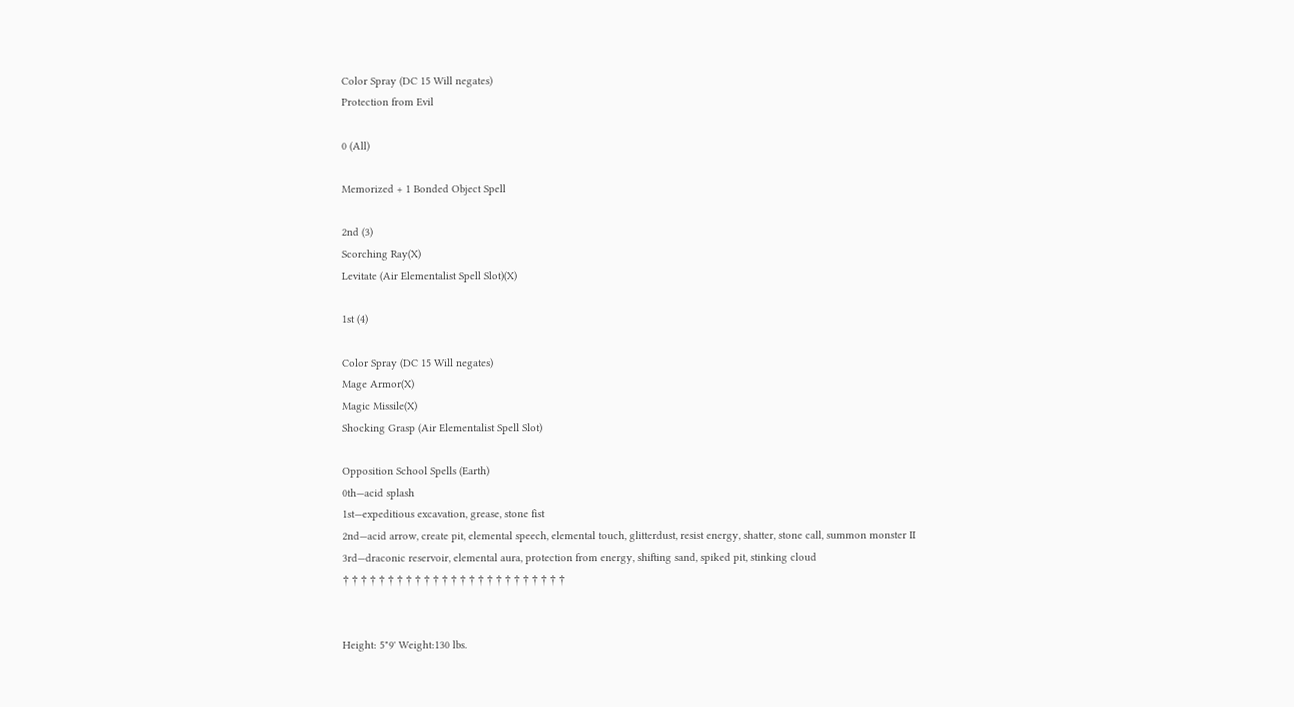Color Spray (DC 15 Will negates)
Protection from Evil

0 (All)

Memorized + 1 Bonded Object Spell

2nd (3)
Scorching Ray(X)
Levitate (Air Elementalist Spell Slot)(X)

1st (4)

Color Spray (DC 15 Will negates)
Mage Armor(X)
Magic Missile(X)
Shocking Grasp (Air Elementalist Spell Slot)

Opposition School Spells (Earth)
0th—acid splash
1st—expeditious excavation, grease, stone fist
2nd—acid arrow, create pit, elemental speech, elemental touch, glitterdust, resist energy, shatter, stone call, summon monster II
3rd—draconic reservoir, elemental aura, protection from energy, shifting sand, spiked pit, stinking cloud
† † † † † † † † † † † † † † † † † † † † † † † † †


Height: 5"9' Weight:130 lbs.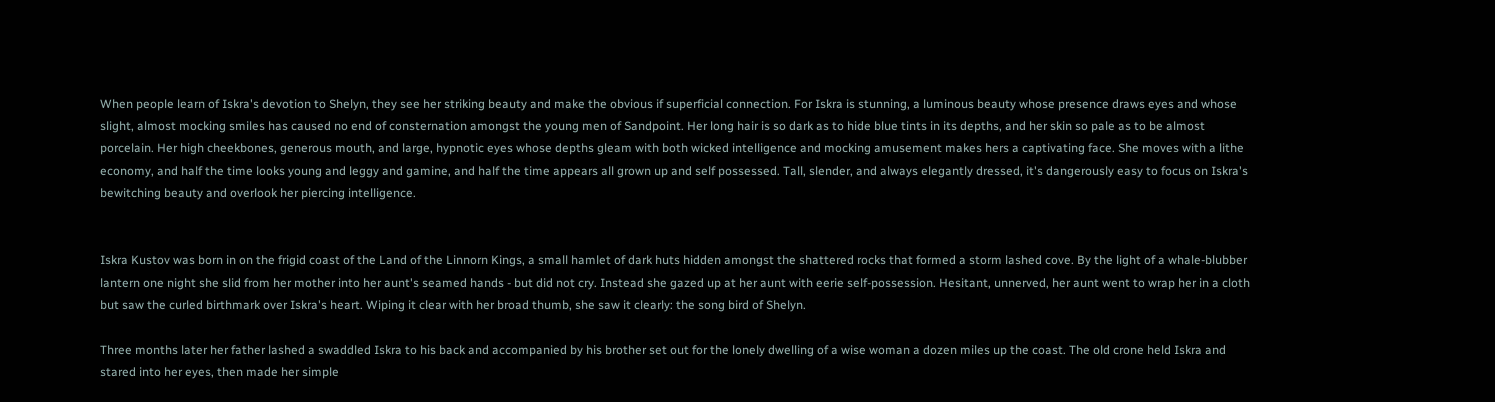When people learn of Iskra's devotion to Shelyn, they see her striking beauty and make the obvious if superficial connection. For Iskra is stunning, a luminous beauty whose presence draws eyes and whose slight, almost mocking smiles has caused no end of consternation amongst the young men of Sandpoint. Her long hair is so dark as to hide blue tints in its depths, and her skin so pale as to be almost porcelain. Her high cheekbones, generous mouth, and large, hypnotic eyes whose depths gleam with both wicked intelligence and mocking amusement makes hers a captivating face. She moves with a lithe economy, and half the time looks young and leggy and gamine, and half the time appears all grown up and self possessed. Tall, slender, and always elegantly dressed, it's dangerously easy to focus on Iskra's bewitching beauty and overlook her piercing intelligence.


Iskra Kustov was born in on the frigid coast of the Land of the Linnorn Kings, a small hamlet of dark huts hidden amongst the shattered rocks that formed a storm lashed cove. By the light of a whale-blubber lantern one night she slid from her mother into her aunt's seamed hands - but did not cry. Instead she gazed up at her aunt with eerie self-possession. Hesitant, unnerved, her aunt went to wrap her in a cloth but saw the curled birthmark over Iskra's heart. Wiping it clear with her broad thumb, she saw it clearly: the song bird of Shelyn.

Three months later her father lashed a swaddled Iskra to his back and accompanied by his brother set out for the lonely dwelling of a wise woman a dozen miles up the coast. The old crone held Iskra and stared into her eyes, then made her simple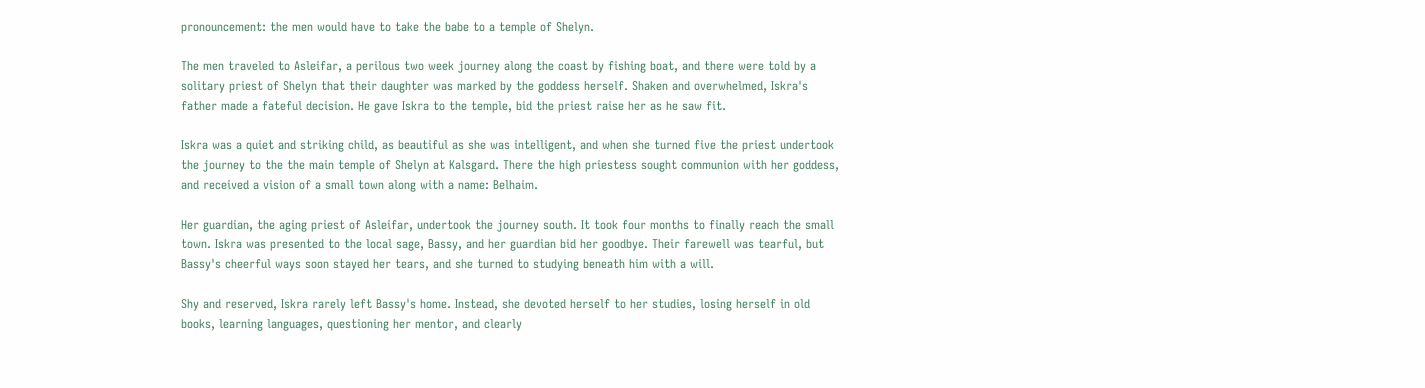pronouncement: the men would have to take the babe to a temple of Shelyn.

The men traveled to Asleifar, a perilous two week journey along the coast by fishing boat, and there were told by a solitary priest of Shelyn that their daughter was marked by the goddess herself. Shaken and overwhelmed, Iskra's father made a fateful decision. He gave Iskra to the temple, bid the priest raise her as he saw fit.

Iskra was a quiet and striking child, as beautiful as she was intelligent, and when she turned five the priest undertook the journey to the the main temple of Shelyn at Kalsgard. There the high priestess sought communion with her goddess, and received a vision of a small town along with a name: Belhaim.

Her guardian, the aging priest of Asleifar, undertook the journey south. It took four months to finally reach the small town. Iskra was presented to the local sage, Bassy, and her guardian bid her goodbye. Their farewell was tearful, but Bassy's cheerful ways soon stayed her tears, and she turned to studying beneath him with a will.

Shy and reserved, Iskra rarely left Bassy's home. Instead, she devoted herself to her studies, losing herself in old books, learning languages, questioning her mentor, and clearly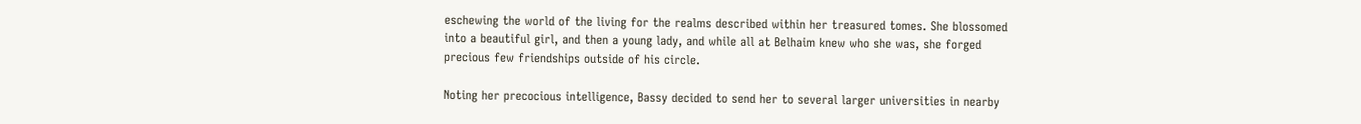eschewing the world of the living for the realms described within her treasured tomes. She blossomed into a beautiful girl, and then a young lady, and while all at Belhaim knew who she was, she forged precious few friendships outside of his circle.

Noting her precocious intelligence, Bassy decided to send her to several larger universities in nearby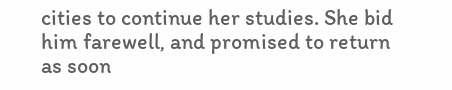cities to continue her studies. She bid him farewell, and promised to return as soon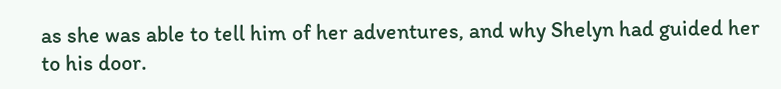as she was able to tell him of her adventures, and why Shelyn had guided her to his door.